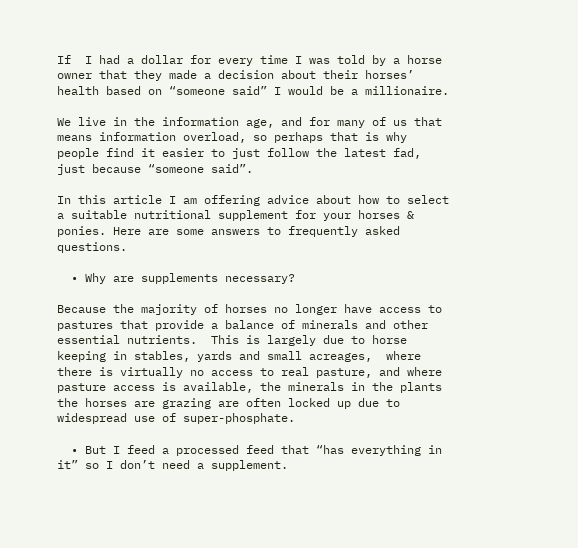If  I had a dollar for every time I was told by a horse owner that they made a decision about their horses’ health based on “someone said” I would be a millionaire.

We live in the information age, and for many of us that means information overload, so perhaps that is why people find it easier to just follow the latest fad, just because “someone said”.

In this article I am offering advice about how to select a suitable nutritional supplement for your horses & ponies. Here are some answers to frequently asked questions.

  • Why are supplements necessary?

Because the majority of horses no longer have access to pastures that provide a balance of minerals and other essential nutrients.  This is largely due to horse keeping in stables, yards and small acreages,  where there is virtually no access to real pasture, and where pasture access is available, the minerals in the plants the horses are grazing are often locked up due to widespread use of super-phosphate.

  • But I feed a processed feed that “has everything in it” so I don’t need a supplement.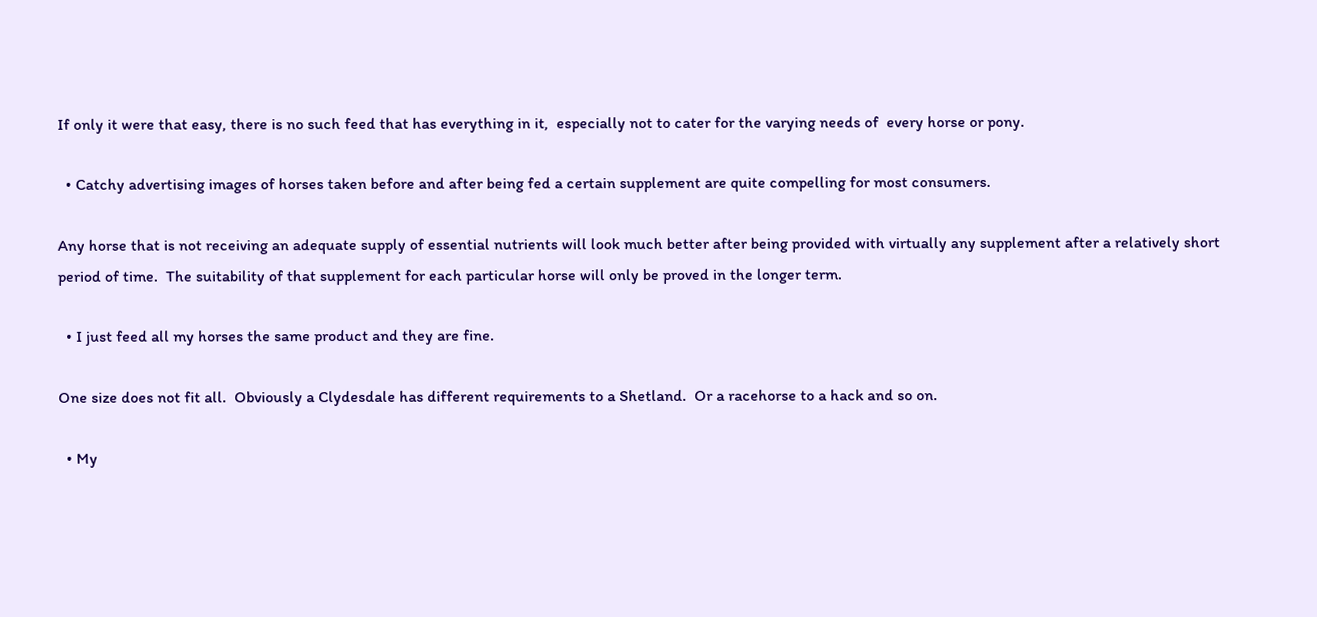If only it were that easy, there is no such feed that has everything in it,  especially not to cater for the varying needs of  every horse or pony.

  • Catchy advertising images of horses taken before and after being fed a certain supplement are quite compelling for most consumers.

Any horse that is not receiving an adequate supply of essential nutrients will look much better after being provided with virtually any supplement after a relatively short period of time.  The suitability of that supplement for each particular horse will only be proved in the longer term.

  • I just feed all my horses the same product and they are fine.

One size does not fit all.  Obviously a Clydesdale has different requirements to a Shetland.  Or a racehorse to a hack and so on.

  • My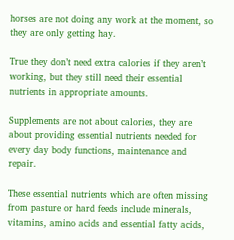horses are not doing any work at the moment, so they are only getting hay.

True they don’t need extra calories if they aren’t working, but they still need their essential nutrients in appropriate amounts.

Supplements are not about calories, they are about providing essential nutrients needed for every day body functions, maintenance and repair.

These essential nutrients which are often missing from pasture or hard feeds include minerals, vitamins, amino acids and essential fatty acids,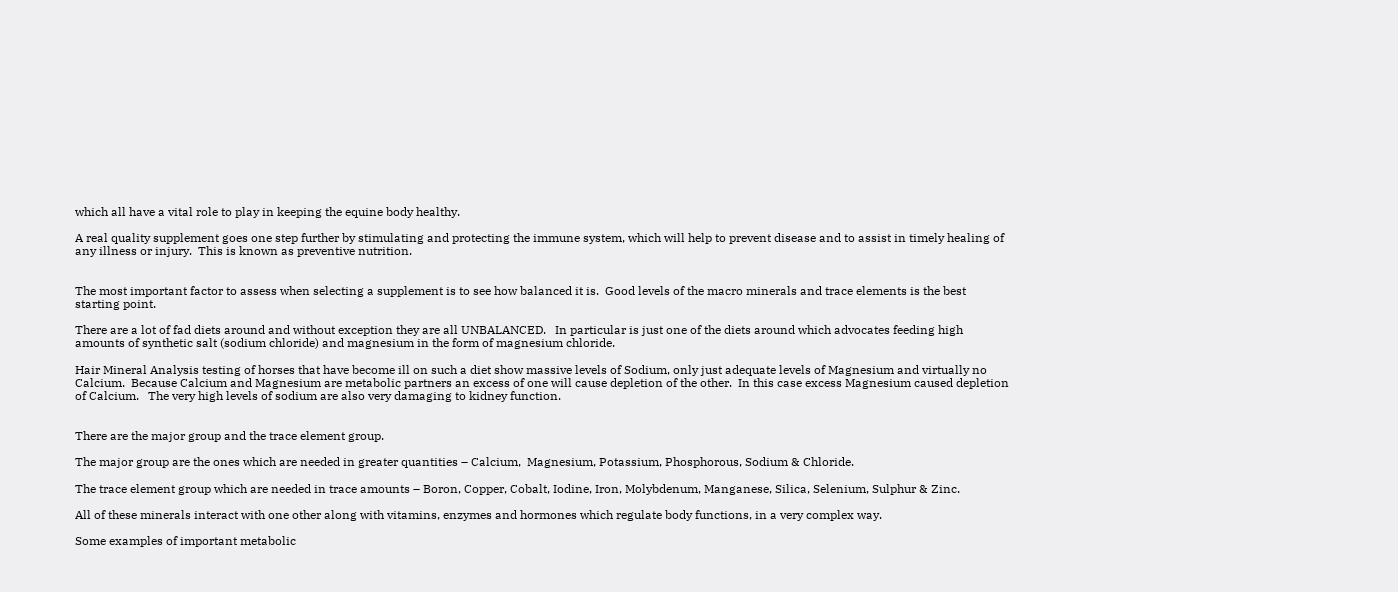which all have a vital role to play in keeping the equine body healthy.

A real quality supplement goes one step further by stimulating and protecting the immune system, which will help to prevent disease and to assist in timely healing of any illness or injury.  This is known as preventive nutrition.


The most important factor to assess when selecting a supplement is to see how balanced it is.  Good levels of the macro minerals and trace elements is the best starting point.

There are a lot of fad diets around and without exception they are all UNBALANCED.   In particular is just one of the diets around which advocates feeding high amounts of synthetic salt (sodium chloride) and magnesium in the form of magnesium chloride.

Hair Mineral Analysis testing of horses that have become ill on such a diet show massive levels of Sodium, only just adequate levels of Magnesium and virtually no Calcium.  Because Calcium and Magnesium are metabolic partners an excess of one will cause depletion of the other.  In this case excess Magnesium caused depletion of Calcium.   The very high levels of sodium are also very damaging to kidney function.


There are the major group and the trace element group.

The major group are the ones which are needed in greater quantities – Calcium,  Magnesium, Potassium, Phosphorous, Sodium & Chloride.

The trace element group which are needed in trace amounts – Boron, Copper, Cobalt, Iodine, Iron, Molybdenum, Manganese, Silica, Selenium, Sulphur & Zinc.

All of these minerals interact with one other along with vitamins, enzymes and hormones which regulate body functions, in a very complex way.

Some examples of important metabolic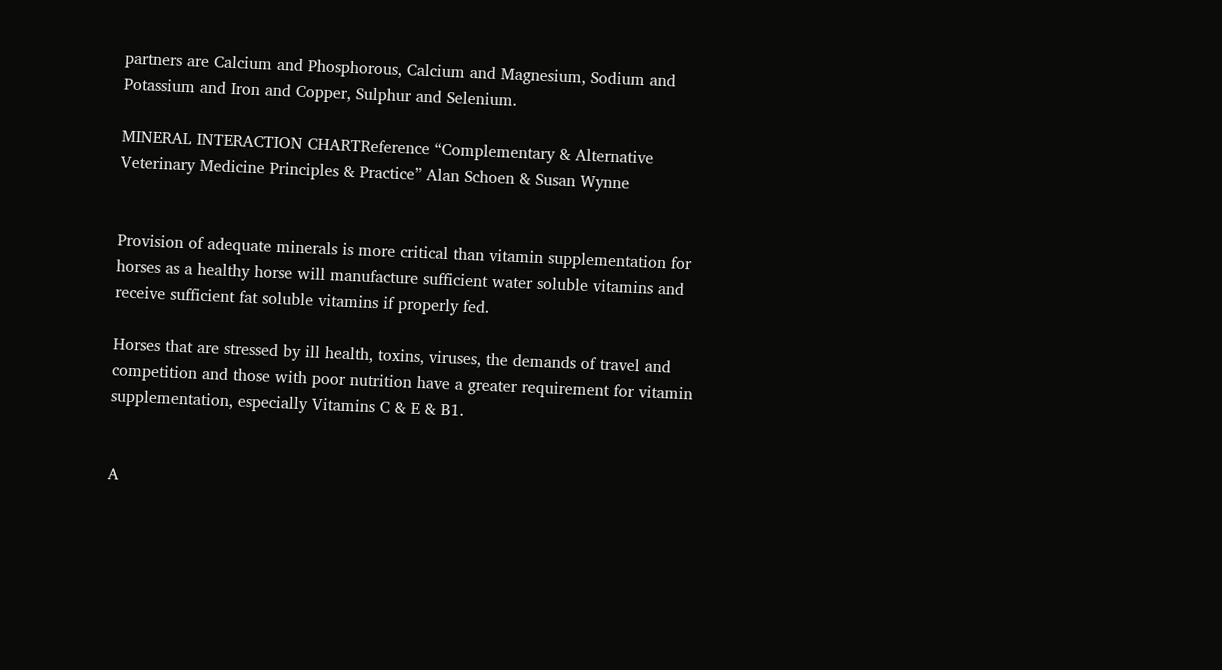partners are Calcium and Phosphorous, Calcium and Magnesium, Sodium and Potassium and Iron and Copper, Sulphur and Selenium.

MINERAL INTERACTION CHARTReference “Complementary & Alternative Veterinary Medicine Principles & Practice” Alan Schoen & Susan Wynne


Provision of adequate minerals is more critical than vitamin supplementation for horses as a healthy horse will manufacture sufficient water soluble vitamins and receive sufficient fat soluble vitamins if properly fed.

Horses that are stressed by ill health, toxins, viruses, the demands of travel and competition and those with poor nutrition have a greater requirement for vitamin supplementation, especially Vitamins C & E & B1.


A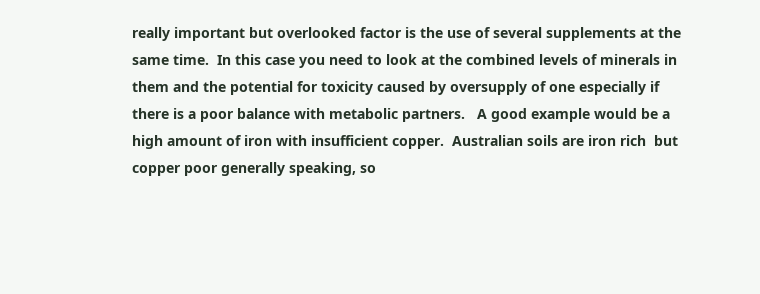really important but overlooked factor is the use of several supplements at the same time.  In this case you need to look at the combined levels of minerals in them and the potential for toxicity caused by oversupply of one especially if there is a poor balance with metabolic partners.   A good example would be a high amount of iron with insufficient copper.  Australian soils are iron rich  but copper poor generally speaking, so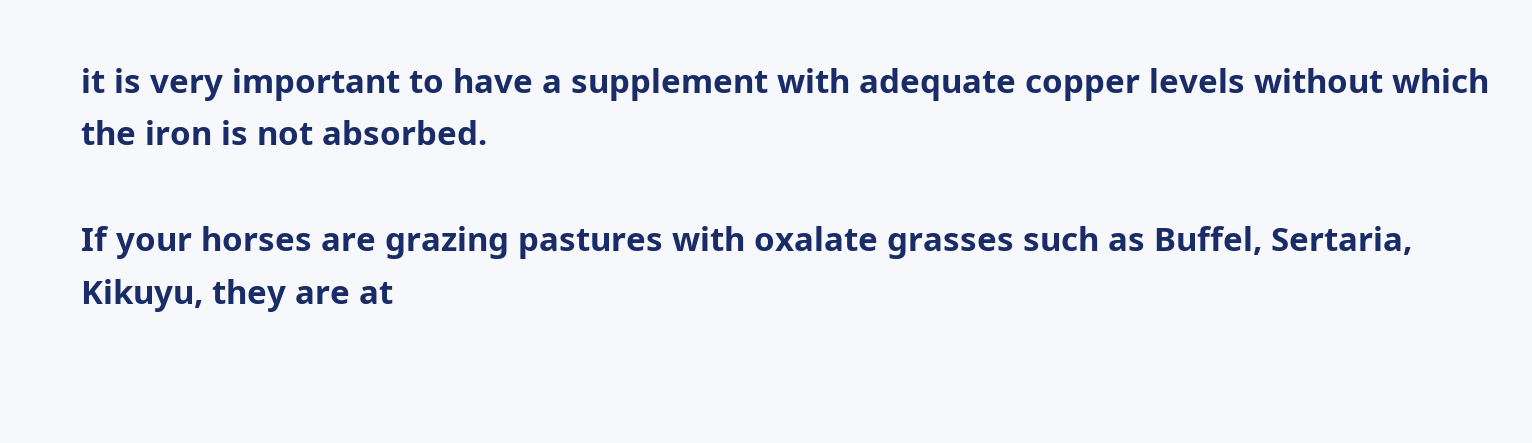it is very important to have a supplement with adequate copper levels without which the iron is not absorbed.

If your horses are grazing pastures with oxalate grasses such as Buffel, Sertaria, Kikuyu, they are at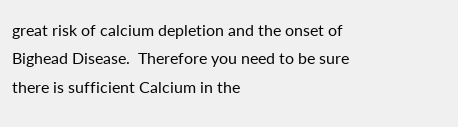great risk of calcium depletion and the onset of Bighead Disease.  Therefore you need to be sure there is sufficient Calcium in the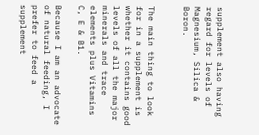supplement also having regard for levels of Magnesium, Silica & Boron.


The main thing to look for in a supplement is whether it contains good levels of all the major minerals and trace elements plus Vitamins C, E & B1.

Because I am an advocate of natural feeding, I prefer to feed a supplement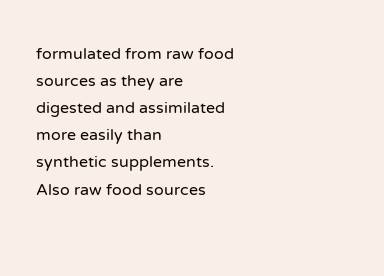formulated from raw food sources as they are digested and assimilated more easily than synthetic supplements.  Also raw food sources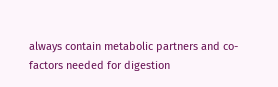always contain metabolic partners and co-factors needed for digestion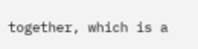together, which is a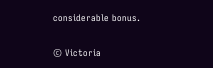considerable bonus.


© Victoria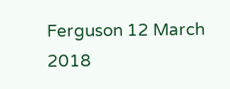Ferguson 12 March 2018